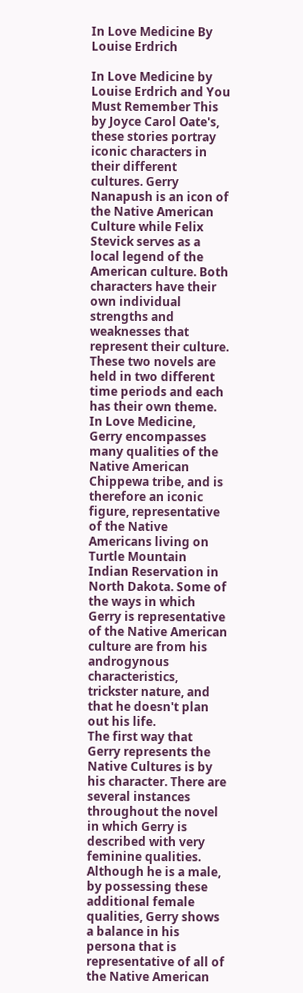In Love Medicine By Louise Erdrich

In Love Medicine by Louise Erdrich and You Must Remember This by Joyce Carol Oate's, these stories portray iconic characters in their different cultures. Gerry Nanapush is an icon of the Native American Culture while Felix Stevick serves as a local legend of the American culture. Both characters have their own individual strengths and weaknesses that represent their culture. These two novels are held in two different time periods and each has their own theme.
In Love Medicine, Gerry encompasses many qualities of the Native American Chippewa tribe, and is therefore an iconic figure, representative of the Native Americans living on Turtle Mountain Indian Reservation in North Dakota. Some of the ways in which Gerry is representative of the Native American culture are from his androgynous characteristics, trickster nature, and that he doesn't plan out his life.
The first way that Gerry represents the Native Cultures is by his character. There are several instances throughout the novel in which Gerry is described with very feminine qualities. Although he is a male, by possessing these additional female qualities, Gerry shows a balance in his persona that is representative of all of the Native American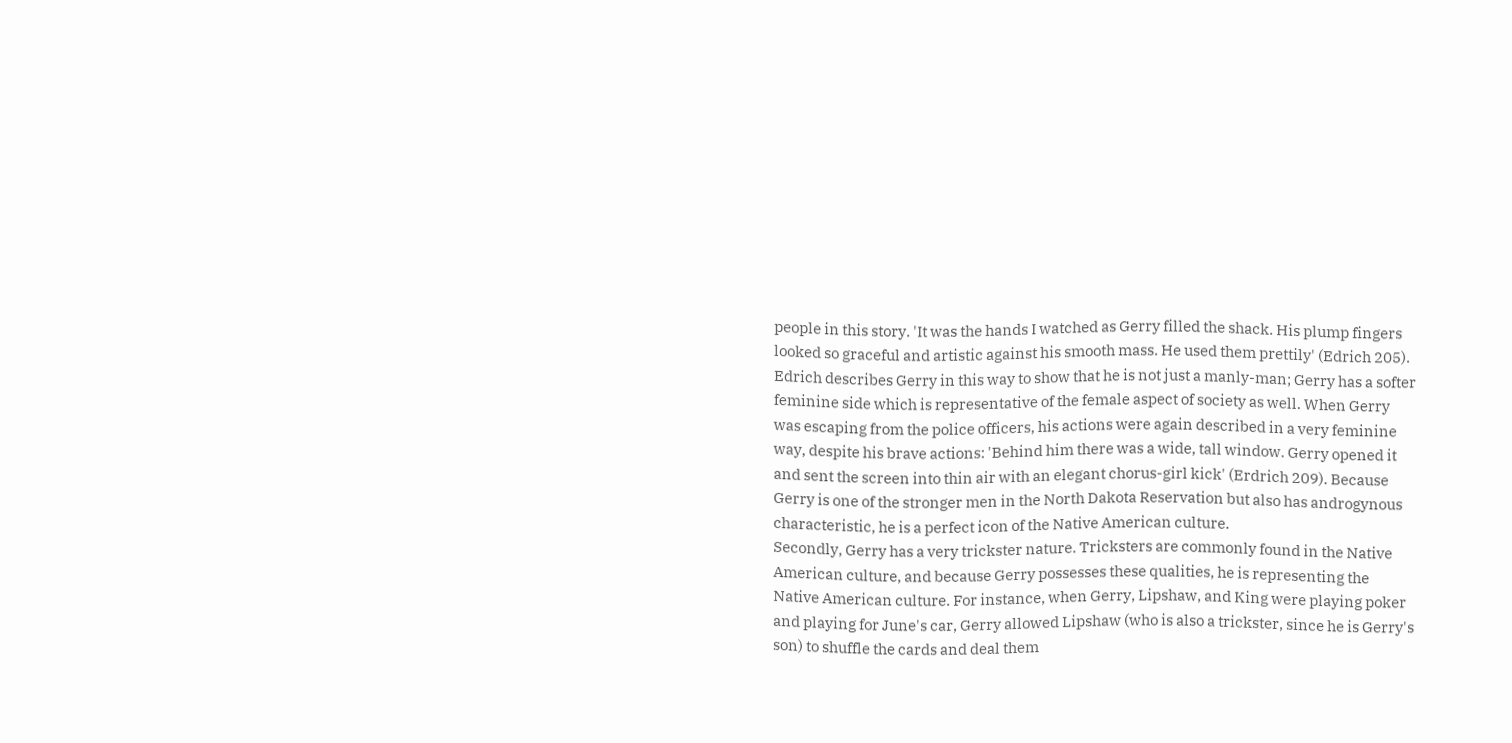people in this story. 'It was the hands I watched as Gerry filled the shack. His plump fingers looked so graceful and artistic against his smooth mass. He used them prettily' (Edrich 205). Edrich describes Gerry in this way to show that he is not just a manly-man; Gerry has a softer feminine side which is representative of the female aspect of society as well. When Gerry was escaping from the police officers, his actions were again described in a very feminine way, despite his brave actions: 'Behind him there was a wide, tall window. Gerry opened it and sent the screen into thin air with an elegant chorus-girl kick' (Erdrich 209). Because Gerry is one of the stronger men in the North Dakota Reservation but also has androgynous characteristic, he is a perfect icon of the Native American culture.
Secondly, Gerry has a very trickster nature. Tricksters are commonly found in the Native American culture, and because Gerry possesses these qualities, he is representing the Native American culture. For instance, when Gerry, Lipshaw, and King were playing poker and playing for June's car, Gerry allowed Lipshaw (who is also a trickster, since he is Gerry's son) to shuffle the cards and deal them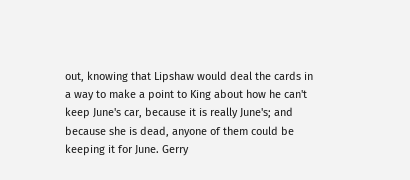out, knowing that Lipshaw would deal the cards in a way to make a point to King about how he can't keep June's car, because it is really June's; and because she is dead, anyone of them could be keeping it for June. Gerry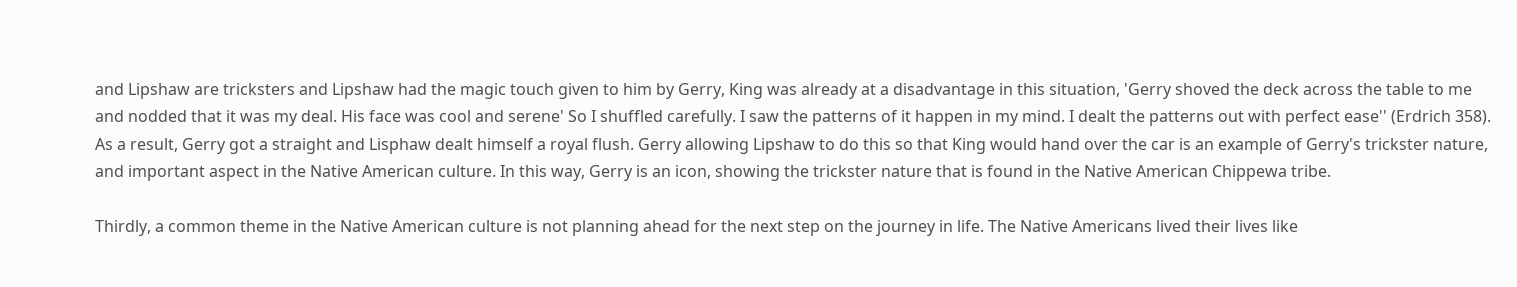and Lipshaw are tricksters and Lipshaw had the magic touch given to him by Gerry, King was already at a disadvantage in this situation, 'Gerry shoved the deck across the table to me and nodded that it was my deal. His face was cool and serene' So I shuffled carefully. I saw the patterns of it happen in my mind. I dealt the patterns out with perfect ease'' (Erdrich 358). As a result, Gerry got a straight and Lisphaw dealt himself a royal flush. Gerry allowing Lipshaw to do this so that King would hand over the car is an example of Gerry's trickster nature, and important aspect in the Native American culture. In this way, Gerry is an icon, showing the trickster nature that is found in the Native American Chippewa tribe.

Thirdly, a common theme in the Native American culture is not planning ahead for the next step on the journey in life. The Native Americans lived their lives like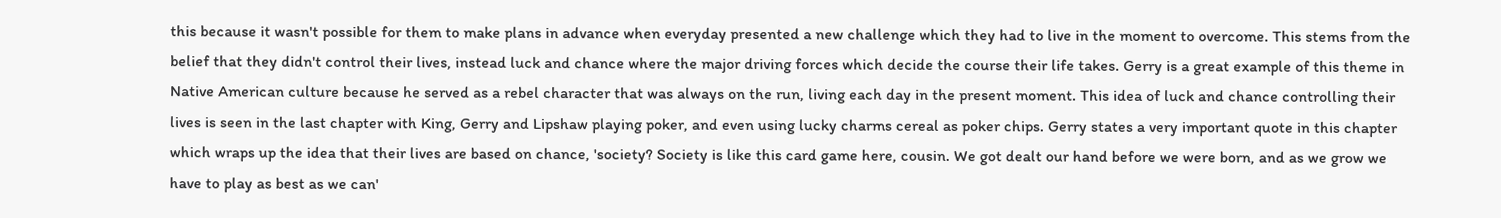this because it wasn't possible for them to make plans in advance when everyday presented a new challenge which they had to live in the moment to overcome. This stems from the belief that they didn't control their lives, instead luck and chance where the major driving forces which decide the course their life takes. Gerry is a great example of this theme in Native American culture because he served as a rebel character that was always on the run, living each day in the present moment. This idea of luck and chance controlling their lives is seen in the last chapter with King, Gerry and Lipshaw playing poker, and even using lucky charms cereal as poker chips. Gerry states a very important quote in this chapter which wraps up the idea that their lives are based on chance, 'society? Society is like this card game here, cousin. We got dealt our hand before we were born, and as we grow we have to play as best as we can'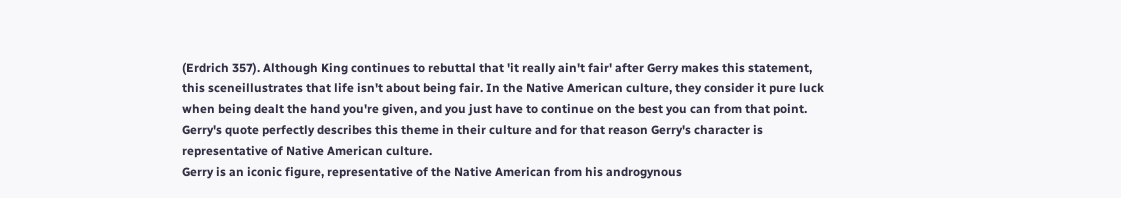(Erdrich 357). Although King continues to rebuttal that 'it really ain't fair' after Gerry makes this statement, this sceneillustrates that life isn't about being fair. In the Native American culture, they consider it pure luck when being dealt the hand you're given, and you just have to continue on the best you can from that point. Gerry's quote perfectly describes this theme in their culture and for that reason Gerry's character is representative of Native American culture.
Gerry is an iconic figure, representative of the Native American from his androgynous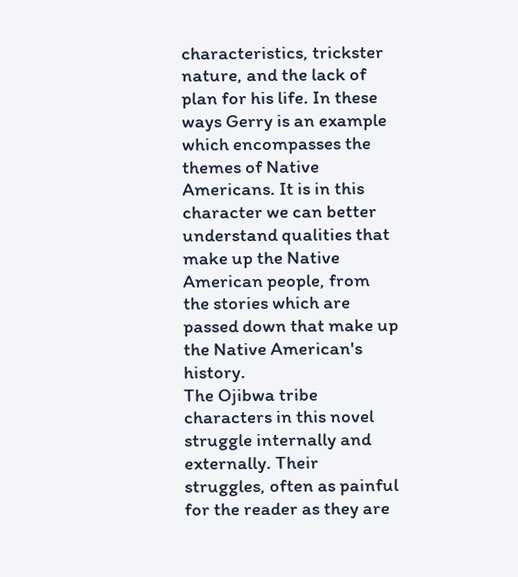characteristics, trickster nature, and the lack of plan for his life. In these ways Gerry is an example which encompasses the themes of Native Americans. It is in this character we can better understand qualities that make up the Native American people, from the stories which are passed down that make up the Native American's history.
The Ojibwa tribe characters in this novel struggle internally and externally. Their struggles, often as painful for the reader as they are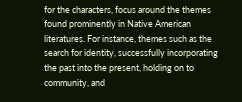for the characters, focus around the themes found prominently in Native American literatures. For instance, themes such as the search for identity, successfully incorporating the past into the present, holding on to community, and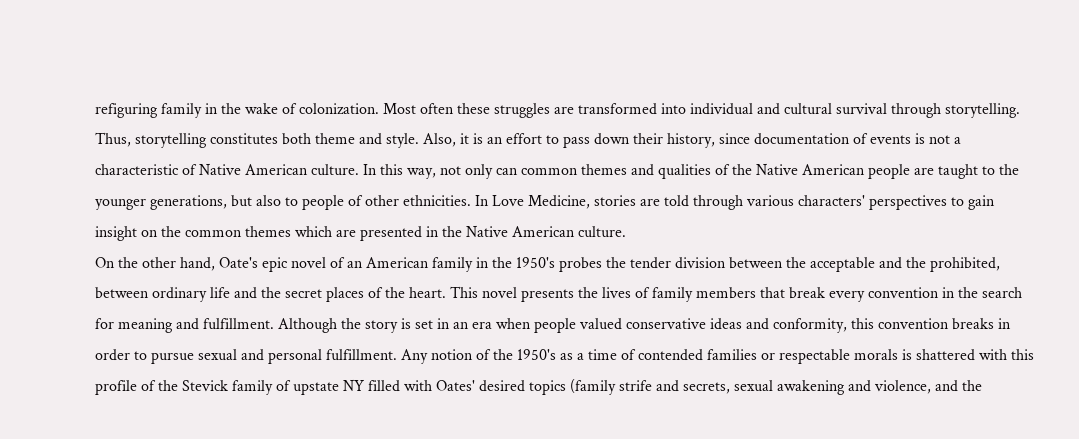refiguring family in the wake of colonization. Most often these struggles are transformed into individual and cultural survival through storytelling. Thus, storytelling constitutes both theme and style. Also, it is an effort to pass down their history, since documentation of events is not a characteristic of Native American culture. In this way, not only can common themes and qualities of the Native American people are taught to the younger generations, but also to people of other ethnicities. In Love Medicine, stories are told through various characters' perspectives to gain insight on the common themes which are presented in the Native American culture.
On the other hand, Oate's epic novel of an American family in the 1950's probes the tender division between the acceptable and the prohibited, between ordinary life and the secret places of the heart. This novel presents the lives of family members that break every convention in the search for meaning and fulfillment. Although the story is set in an era when people valued conservative ideas and conformity, this convention breaks in order to pursue sexual and personal fulfillment. Any notion of the 1950's as a time of contended families or respectable morals is shattered with this profile of the Stevick family of upstate NY filled with Oates' desired topics (family strife and secrets, sexual awakening and violence, and the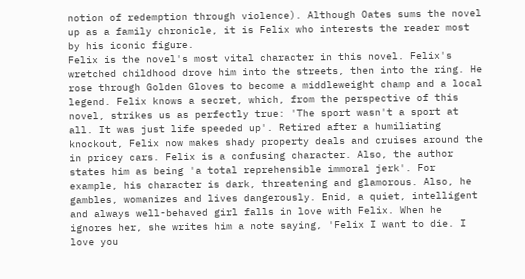notion of redemption through violence). Although Oates sums the novel up as a family chronicle, it is Felix who interests the reader most by his iconic figure.
Felix is the novel's most vital character in this novel. Felix's wretched childhood drove him into the streets, then into the ring. He rose through Golden Gloves to become a middleweight champ and a local legend. Felix knows a secret, which, from the perspective of this novel, strikes us as perfectly true: 'The sport wasn't a sport at all. It was just life speeded up'. Retired after a humiliating knockout, Felix now makes shady property deals and cruises around the in pricey cars. Felix is a confusing character. Also, the author states him as being 'a total reprehensible immoral jerk'. For example, his character is dark, threatening and glamorous. Also, he gambles, womanizes and lives dangerously. Enid, a quiet, intelligent and always well-behaved girl falls in love with Felix. When he ignores her, she writes him a note saying, 'Felix I want to die. I love you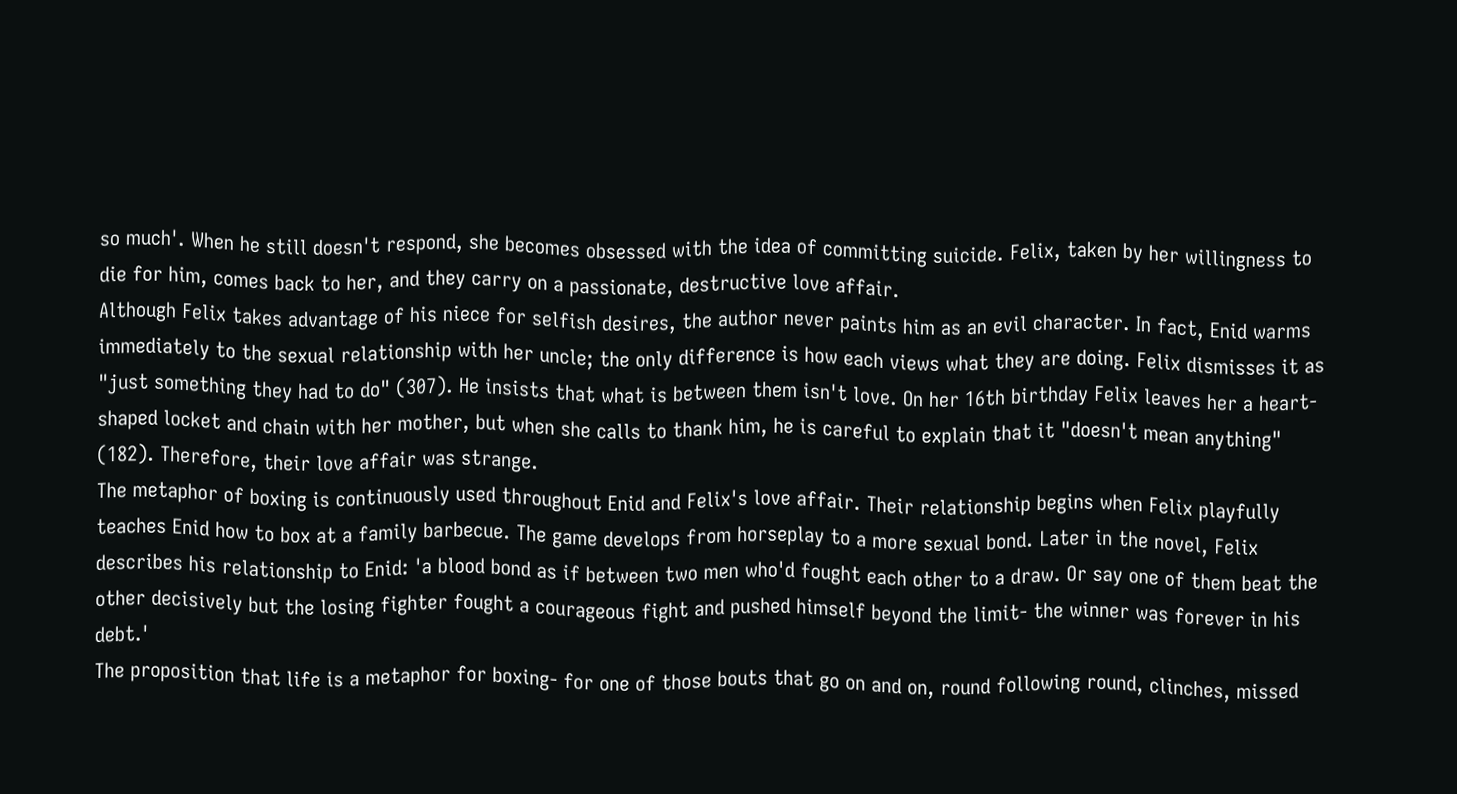so much'. When he still doesn't respond, she becomes obsessed with the idea of committing suicide. Felix, taken by her willingness to die for him, comes back to her, and they carry on a passionate, destructive love affair.
Although Felix takes advantage of his niece for selfish desires, the author never paints him as an evil character. In fact, Enid warms immediately to the sexual relationship with her uncle; the only difference is how each views what they are doing. Felix dismisses it as "just something they had to do" (307). He insists that what is between them isn't love. On her 16th birthday Felix leaves her a heart-shaped locket and chain with her mother, but when she calls to thank him, he is careful to explain that it "doesn't mean anything" (182). Therefore, their love affair was strange.
The metaphor of boxing is continuously used throughout Enid and Felix's love affair. Their relationship begins when Felix playfully teaches Enid how to box at a family barbecue. The game develops from horseplay to a more sexual bond. Later in the novel, Felix describes his relationship to Enid: 'a blood bond as if between two men who'd fought each other to a draw. Or say one of them beat the other decisively but the losing fighter fought a courageous fight and pushed himself beyond the limit- the winner was forever in his debt.'
The proposition that life is a metaphor for boxing- for one of those bouts that go on and on, round following round, clinches, missed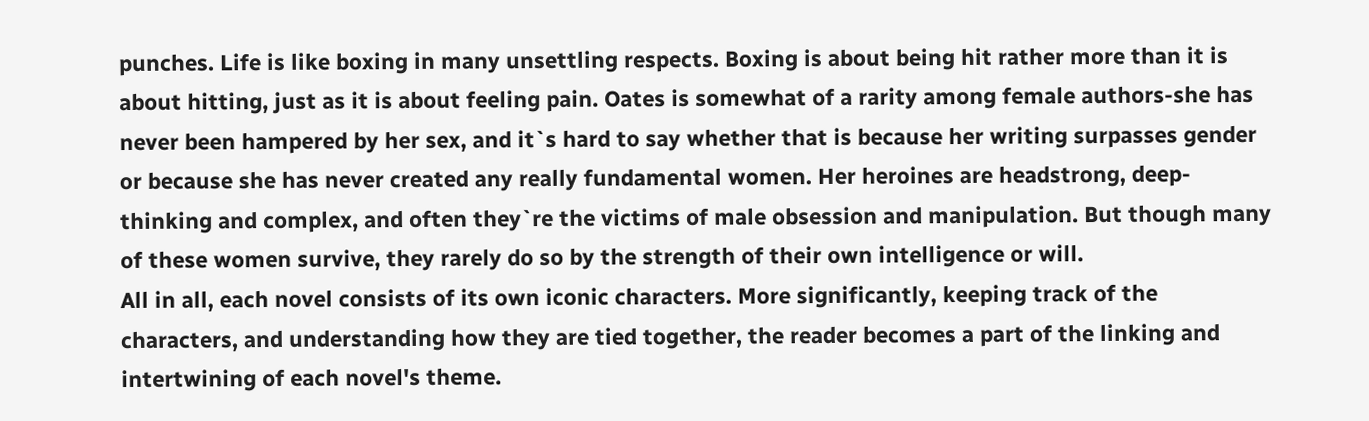punches. Life is like boxing in many unsettling respects. Boxing is about being hit rather more than it is about hitting, just as it is about feeling pain. Oates is somewhat of a rarity among female authors-she has never been hampered by her sex, and it`s hard to say whether that is because her writing surpasses gender or because she has never created any really fundamental women. Her heroines are headstrong, deep-thinking and complex, and often they`re the victims of male obsession and manipulation. But though many of these women survive, they rarely do so by the strength of their own intelligence or will.
All in all, each novel consists of its own iconic characters. More significantly, keeping track of the characters, and understanding how they are tied together, the reader becomes a part of the linking and intertwining of each novel's theme.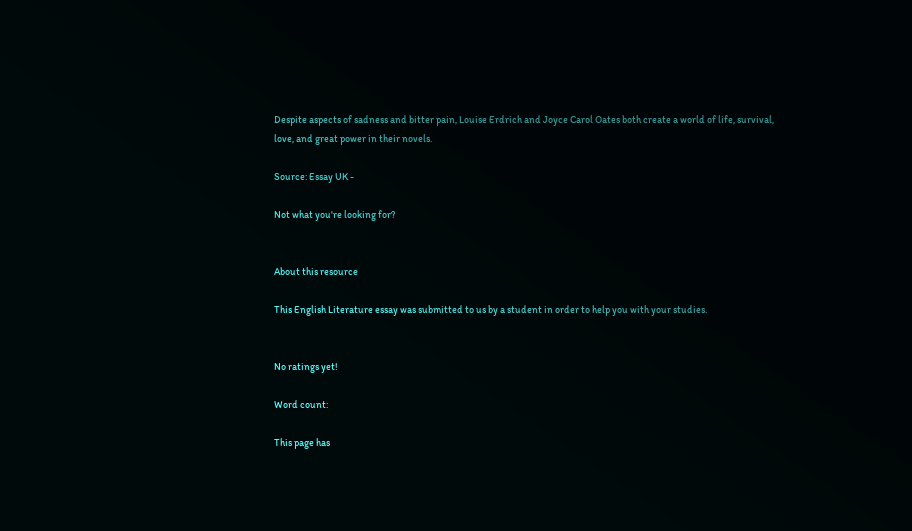Despite aspects of sadness and bitter pain, Louise Erdrich and Joyce Carol Oates both create a world of life, survival, love, and great power in their novels.

Source: Essay UK -

Not what you're looking for?


About this resource

This English Literature essay was submitted to us by a student in order to help you with your studies.


No ratings yet!

Word count:

This page has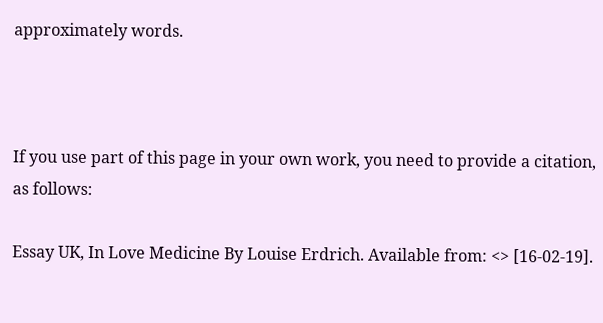approximately words.



If you use part of this page in your own work, you need to provide a citation, as follows:

Essay UK, In Love Medicine By Louise Erdrich. Available from: <> [16-02-19].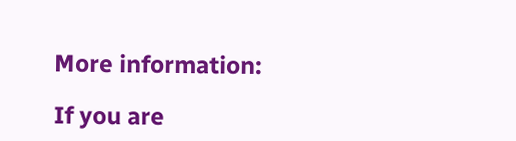More information:

If you are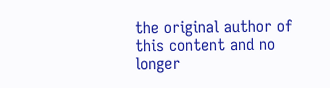the original author of this content and no longer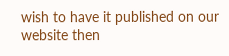wish to have it published on our website then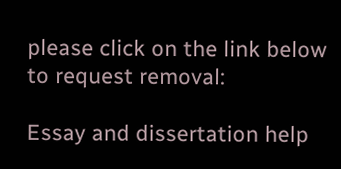please click on the link below to request removal:

Essay and dissertation help